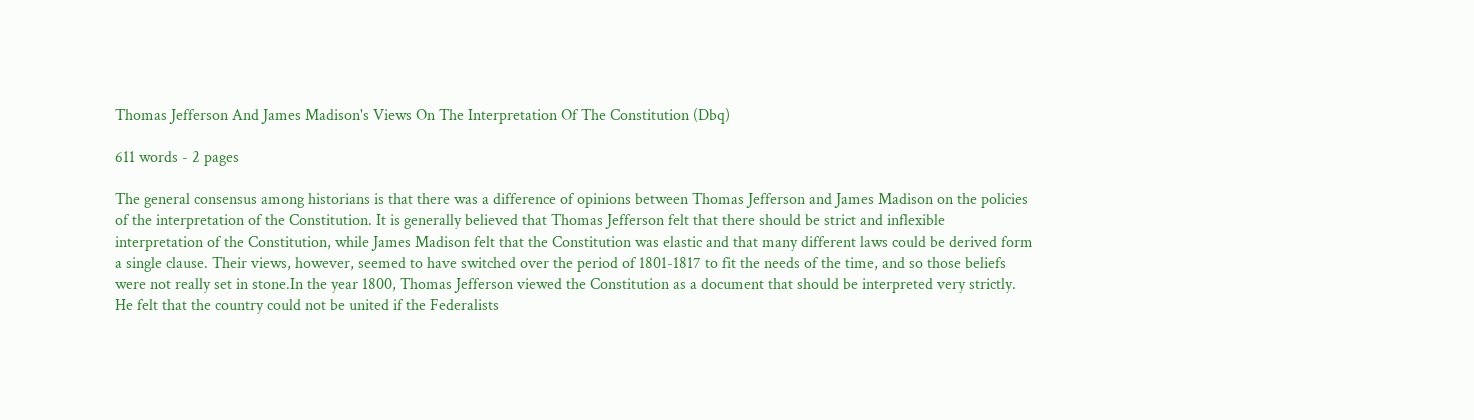Thomas Jefferson And James Madison's Views On The Interpretation Of The Constitution (Dbq)

611 words - 2 pages

The general consensus among historians is that there was a difference of opinions between Thomas Jefferson and James Madison on the policies of the interpretation of the Constitution. It is generally believed that Thomas Jefferson felt that there should be strict and inflexible interpretation of the Constitution, while James Madison felt that the Constitution was elastic and that many different laws could be derived form a single clause. Their views, however, seemed to have switched over the period of 1801-1817 to fit the needs of the time, and so those beliefs were not really set in stone.In the year 1800, Thomas Jefferson viewed the Constitution as a document that should be interpreted very strictly. He felt that the country could not be united if the Federalists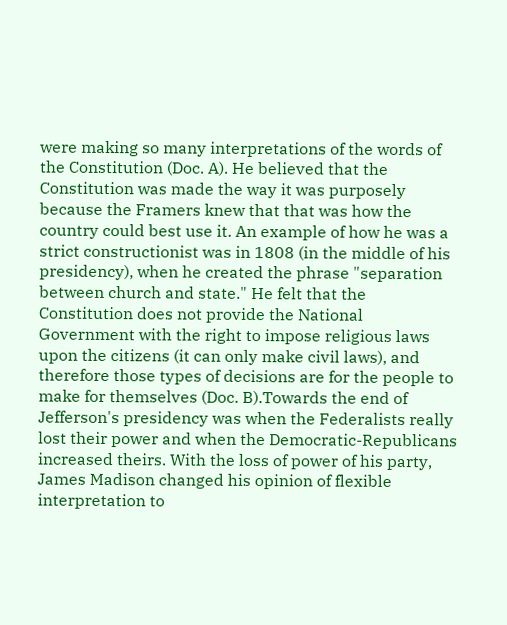were making so many interpretations of the words of the Constitution (Doc. A). He believed that the Constitution was made the way it was purposely because the Framers knew that that was how the country could best use it. An example of how he was a strict constructionist was in 1808 (in the middle of his presidency), when he created the phrase "separation between church and state." He felt that the Constitution does not provide the National Government with the right to impose religious laws upon the citizens (it can only make civil laws), and therefore those types of decisions are for the people to make for themselves (Doc. B).Towards the end of Jefferson's presidency was when the Federalists really lost their power and when the Democratic-Republicans increased theirs. With the loss of power of his party, James Madison changed his opinion of flexible interpretation to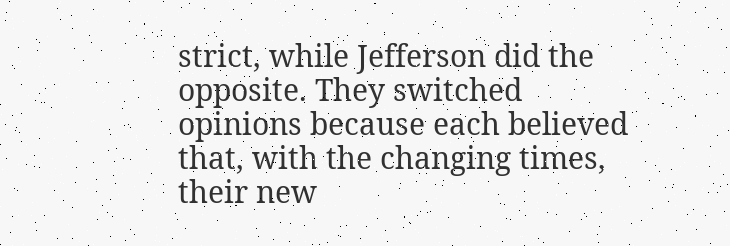strict, while Jefferson did the opposite. They switched opinions because each believed that, with the changing times, their new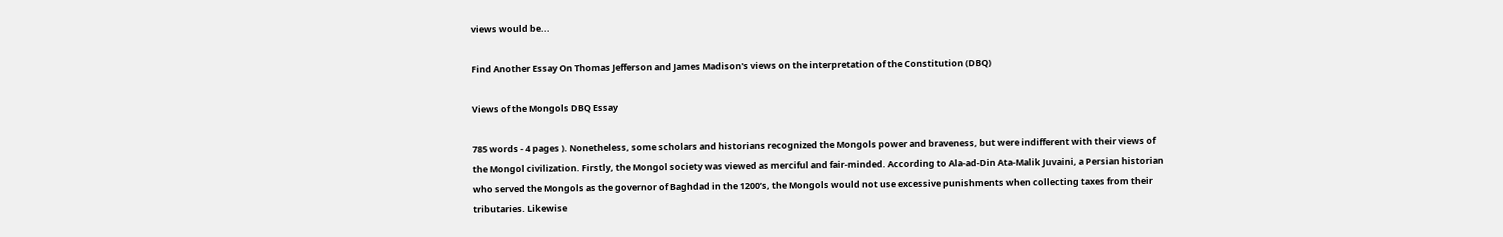views would be...

Find Another Essay On Thomas Jefferson and James Madison's views on the interpretation of the Constitution (DBQ)

Views of the Mongols DBQ Essay

785 words - 4 pages ). Nonetheless, some scholars and historians recognized the Mongols power and braveness, but were indifferent with their views of the Mongol civilization. Firstly, the Mongol society was viewed as merciful and fair-minded. According to Ala-ad-Din Ata-Malik Juvaini, a Persian historian who served the Mongols as the governor of Baghdad in the 1200’s, the Mongols would not use excessive punishments when collecting taxes from their tributaries. Likewise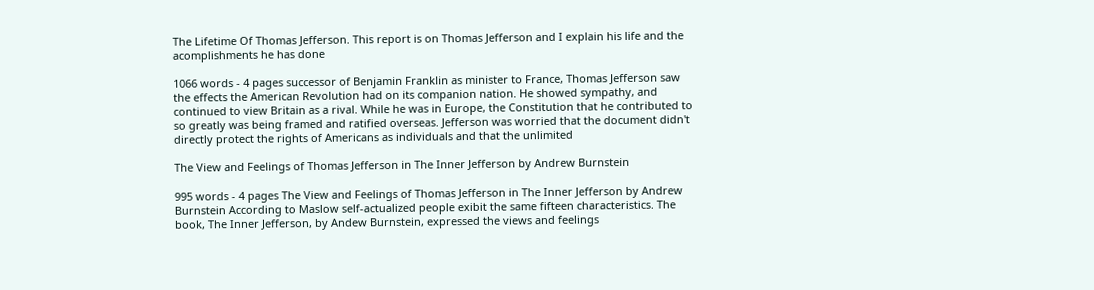The Lifetime Of Thomas Jefferson. This report is on Thomas Jefferson and I explain his life and the acomplishments he has done

1066 words - 4 pages successor of Benjamin Franklin as minister to France, Thomas Jefferson saw the effects the American Revolution had on its companion nation. He showed sympathy, and continued to view Britain as a rival. While he was in Europe, the Constitution that he contributed to so greatly was being framed and ratified overseas. Jefferson was worried that the document didn't directly protect the rights of Americans as individuals and that the unlimited

The View and Feelings of Thomas Jefferson in The Inner Jefferson by Andrew Burnstein

995 words - 4 pages The View and Feelings of Thomas Jefferson in The Inner Jefferson by Andrew Burnstein According to Maslow self-actualized people exibit the same fifteen characteristics. The book, The Inner Jefferson, by Andew Burnstein, expressed the views and feelings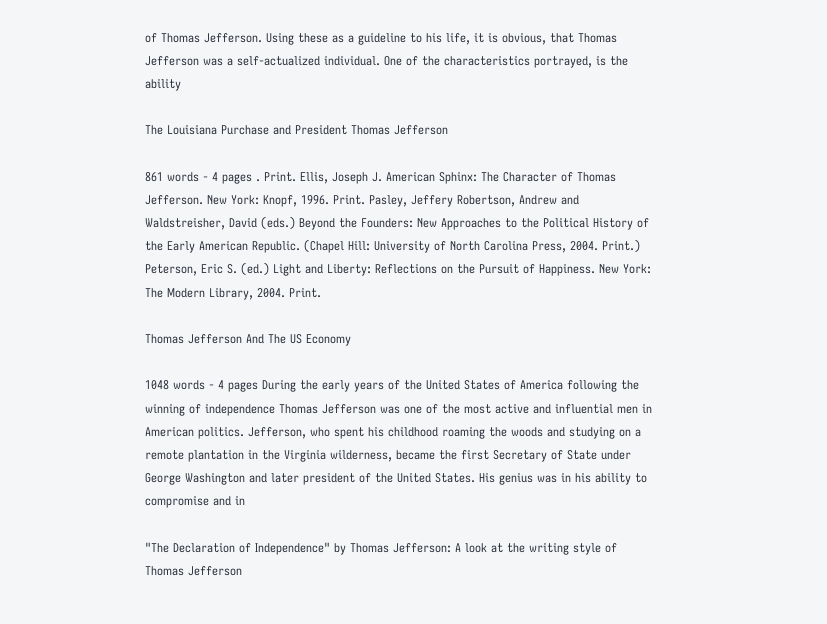of Thomas Jefferson. Using these as a guideline to his life, it is obvious, that Thomas Jefferson was a self-actualized individual. One of the characteristics portrayed, is the ability

The Louisiana Purchase and President Thomas Jefferson

861 words - 4 pages . Print. Ellis, Joseph J. American Sphinx: The Character of Thomas Jefferson. New York: Knopf, 1996. Print. Pasley, Jeffery Robertson, Andrew and Waldstreisher, David (eds.) Beyond the Founders: New Approaches to the Political History of the Early American Republic. (Chapel Hill: University of North Carolina Press, 2004. Print.) Peterson, Eric S. (ed.) Light and Liberty: Reflections on the Pursuit of Happiness. New York: The Modern Library, 2004. Print.

Thomas Jefferson And The US Economy

1048 words - 4 pages During the early years of the United States of America following the winning of independence Thomas Jefferson was one of the most active and influential men in American politics. Jefferson, who spent his childhood roaming the woods and studying on a remote plantation in the Virginia wilderness, became the first Secretary of State under George Washington and later president of the United States. His genius was in his ability to compromise and in

"The Declaration of Independence" by Thomas Jefferson: A look at the writing style of Thomas Jefferson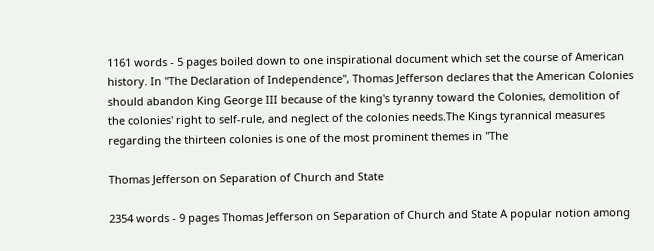1161 words - 5 pages boiled down to one inspirational document which set the course of American history. In "The Declaration of Independence", Thomas Jefferson declares that the American Colonies should abandon King George III because of the king's tyranny toward the Colonies, demolition of the colonies' right to self-rule, and neglect of the colonies needs.The Kings tyrannical measures regarding the thirteen colonies is one of the most prominent themes in "The

Thomas Jefferson on Separation of Church and State

2354 words - 9 pages Thomas Jefferson on Separation of Church and State A popular notion among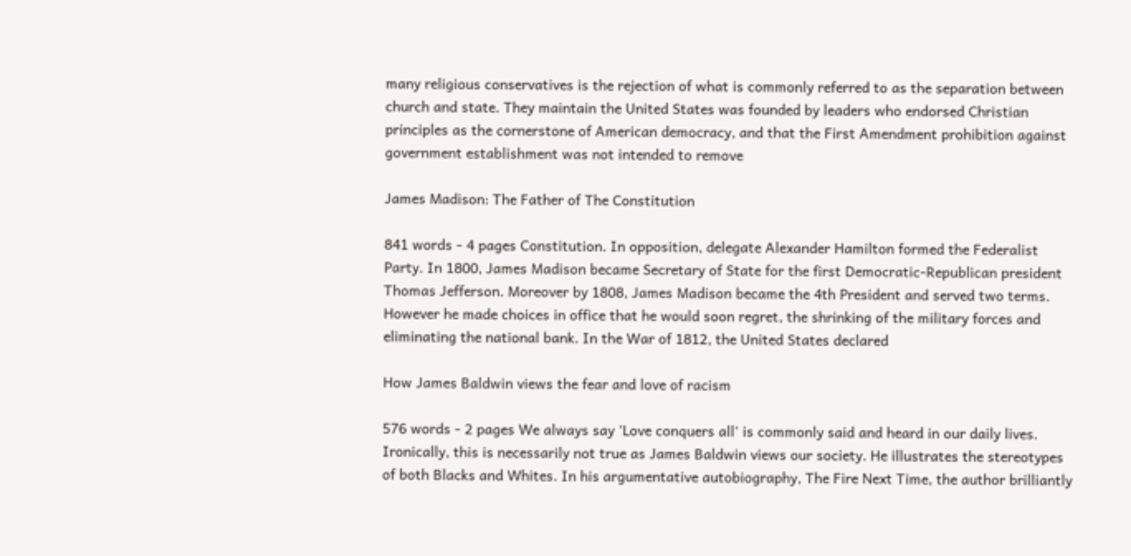many religious conservatives is the rejection of what is commonly referred to as the separation between church and state. They maintain the United States was founded by leaders who endorsed Christian principles as the cornerstone of American democracy, and that the First Amendment prohibition against government establishment was not intended to remove

James Madison: The Father of The Constitution

841 words - 4 pages Constitution. In opposition, delegate Alexander Hamilton formed the Federalist Party. In 1800, James Madison became Secretary of State for the first Democratic-Republican president Thomas Jefferson. Moreover by 1808, James Madison became the 4th President and served two terms. However he made choices in office that he would soon regret, the shrinking of the military forces and eliminating the national bank. In the War of 1812, the United States declared

How James Baldwin views the fear and love of racism

576 words - 2 pages We always say 'Love conquers all' is commonly said and heard in our daily lives. Ironically, this is necessarily not true as James Baldwin views our society. He illustrates the stereotypes of both Blacks and Whites. In his argumentative autobiography, The Fire Next Time, the author brilliantly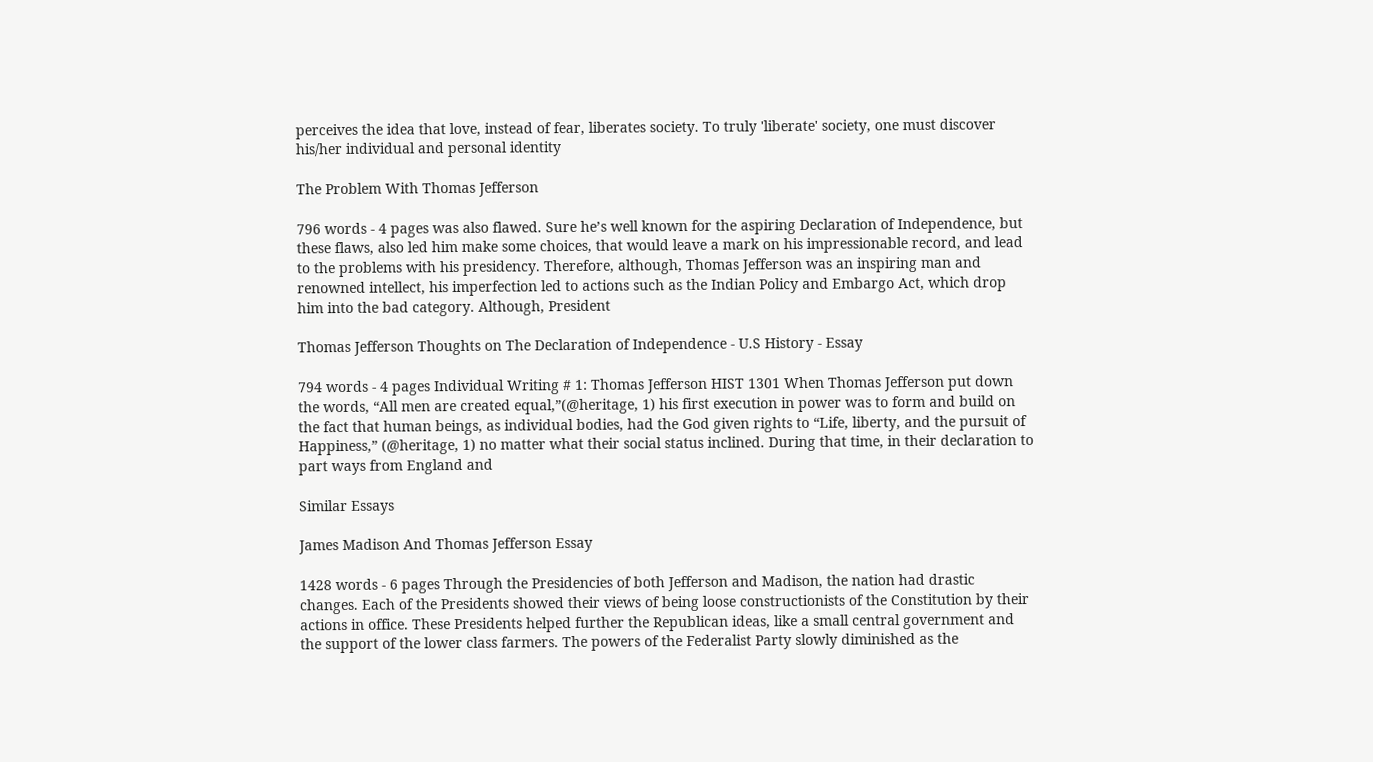perceives the idea that love, instead of fear, liberates society. To truly 'liberate' society, one must discover his/her individual and personal identity

The Problem With Thomas Jefferson

796 words - 4 pages was also flawed. Sure he’s well known for the aspiring Declaration of Independence, but these flaws, also led him make some choices, that would leave a mark on his impressionable record, and lead to the problems with his presidency. Therefore, although, Thomas Jefferson was an inspiring man and renowned intellect, his imperfection led to actions such as the Indian Policy and Embargo Act, which drop him into the bad category. Although, President

Thomas Jefferson Thoughts on The Declaration of Independence - U.S History - Essay

794 words - 4 pages Individual Writing # 1: Thomas Jefferson HIST 1301 When Thomas Jefferson put down the words, “All men are created equal,”(@heritage, 1) his first execution in power was to form and build on the fact that human beings, as individual bodies, had the God given rights to “Life, liberty, and the pursuit of Happiness,” (@heritage, 1) no matter what their social status inclined. During that time, in their declaration to part ways from England and

Similar Essays

James Madison And Thomas Jefferson Essay

1428 words - 6 pages Through the Presidencies of both Jefferson and Madison, the nation had drastic changes. Each of the Presidents showed their views of being loose constructionists of the Constitution by their actions in office. These Presidents helped further the Republican ideas, like a small central government and the support of the lower class farmers. The powers of the Federalist Party slowly diminished as the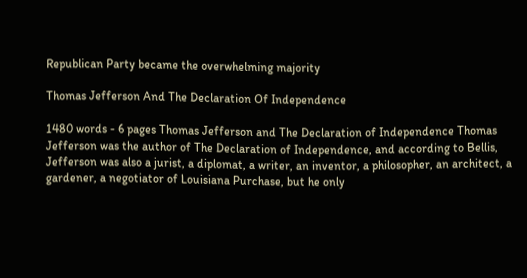Republican Party became the overwhelming majority

Thomas Jefferson And The Declaration Of Independence

1480 words - 6 pages Thomas Jefferson and The Declaration of Independence Thomas Jefferson was the author of The Declaration of Independence, and according to Bellis, Jefferson was also a jurist, a diplomat, a writer, an inventor, a philosopher, an architect, a gardener, a negotiator of Louisiana Purchase, but he only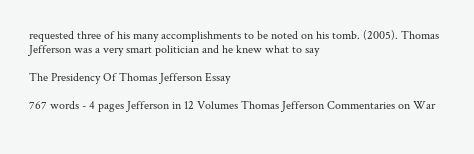requested three of his many accomplishments to be noted on his tomb. (2005). Thomas Jefferson was a very smart politician and he knew what to say

The Presidency Of Thomas Jefferson Essay

767 words - 4 pages Jefferson in 12 Volumes Thomas Jefferson Commentaries on War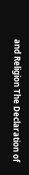and Religion The Declaration of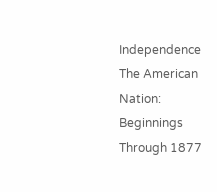Independence The American Nation: Beginnings Through 1877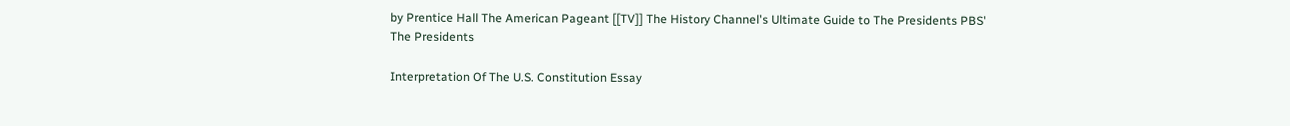by Prentice Hall The American Pageant [[TV]] The History Channel's Ultimate Guide to The Presidents PBS' The Presidents

Interpretation Of The U.S. Constitution Essay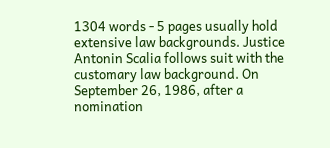1304 words - 5 pages usually hold extensive law backgrounds. Justice Antonin Scalia follows suit with the customary law background. On September 26, 1986, after a nomination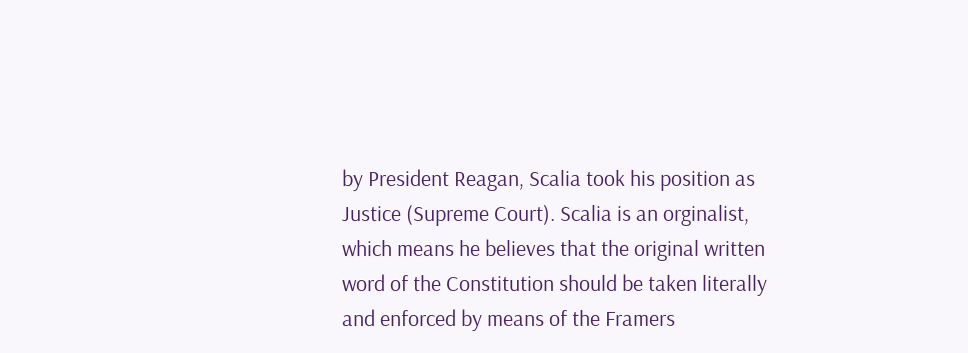by President Reagan, Scalia took his position as Justice (Supreme Court). Scalia is an orginalist, which means he believes that the original written word of the Constitution should be taken literally and enforced by means of the Framers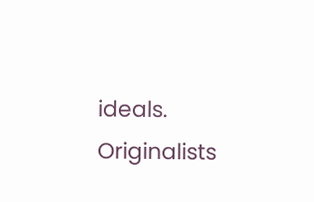ideals. Originalists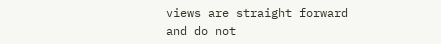views are straight forward and do not